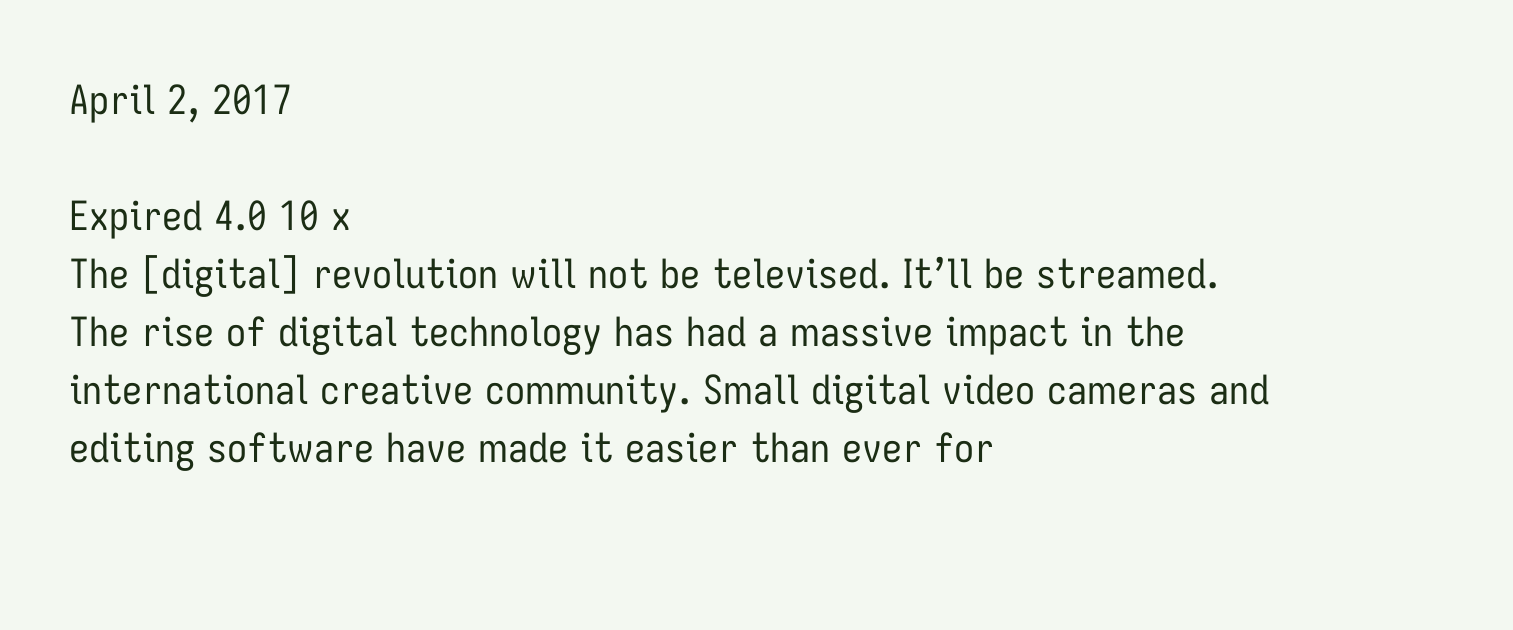April 2, 2017

Expired 4.0 10 x
The [digital] revolution will not be televised. It’ll be streamed. The rise of digital technology has had a massive impact in the international creative community. Small digital video cameras and editing software have made it easier than ever for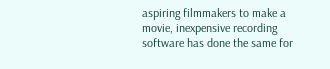aspiring filmmakers to make a movie, inexpensive recording software has done the same for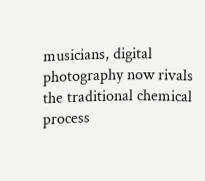musicians, digital photography now rivals the traditional chemical process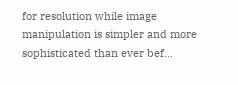for resolution while image manipulation is simpler and more sophisticated than ever bef...